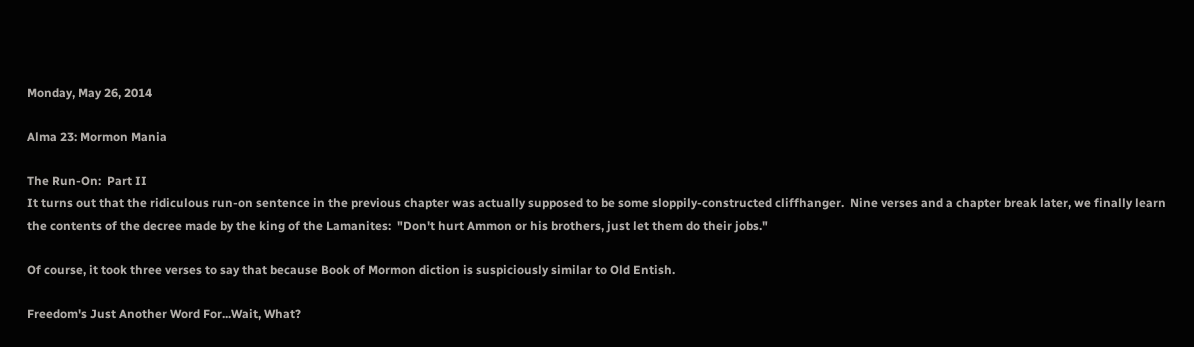Monday, May 26, 2014

Alma 23: Mormon Mania

The Run-On:  Part II
It turns out that the ridiculous run-on sentence in the previous chapter was actually supposed to be some sloppily-constructed cliffhanger.  Nine verses and a chapter break later, we finally learn the contents of the decree made by the king of the Lamanites:  "Don't hurt Ammon or his brothers, just let them do their jobs."

Of course, it took three verses to say that because Book of Mormon diction is suspiciously similar to Old Entish.

Freedom's Just Another Word For...Wait, What?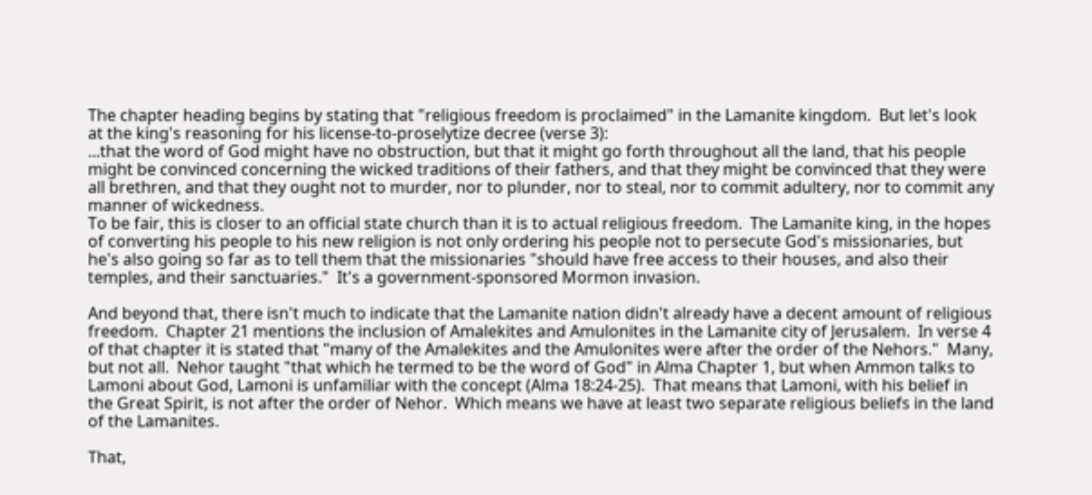The chapter heading begins by stating that "religious freedom is proclaimed" in the Lamanite kingdom.  But let's look at the king's reasoning for his license-to-proselytize decree (verse 3):
...that the word of God might have no obstruction, but that it might go forth throughout all the land, that his people might be convinced concerning the wicked traditions of their fathers, and that they might be convinced that they were all brethren, and that they ought not to murder, nor to plunder, nor to steal, nor to commit adultery, nor to commit any manner of wickedness.
To be fair, this is closer to an official state church than it is to actual religious freedom.  The Lamanite king, in the hopes of converting his people to his new religion is not only ordering his people not to persecute God's missionaries, but he's also going so far as to tell them that the missionaries "should have free access to their houses, and also their temples, and their sanctuaries."  It's a government-sponsored Mormon invasion.

And beyond that, there isn't much to indicate that the Lamanite nation didn't already have a decent amount of religious freedom.  Chapter 21 mentions the inclusion of Amalekites and Amulonites in the Lamanite city of Jerusalem.  In verse 4 of that chapter it is stated that "many of the Amalekites and the Amulonites were after the order of the Nehors."  Many, but not all.  Nehor taught "that which he termed to be the word of God" in Alma Chapter 1, but when Ammon talks to Lamoni about God, Lamoni is unfamiliar with the concept (Alma 18:24-25).  That means that Lamoni, with his belief in the Great Spirit, is not after the order of Nehor.  Which means we have at least two separate religious beliefs in the land of the Lamanites.

That,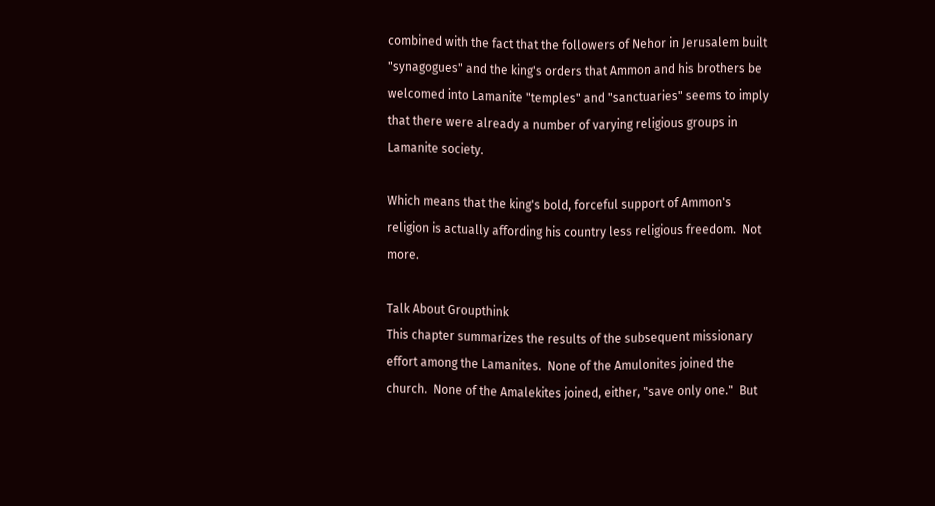combined with the fact that the followers of Nehor in Jerusalem built "synagogues" and the king's orders that Ammon and his brothers be welcomed into Lamanite "temples" and "sanctuaries" seems to imply that there were already a number of varying religious groups in Lamanite society.

Which means that the king's bold, forceful support of Ammon's religion is actually affording his country less religious freedom.  Not more.

Talk About Groupthink
This chapter summarizes the results of the subsequent missionary effort among the Lamanites.  None of the Amulonites joined the church.  None of the Amalekites joined, either, "save only one."  But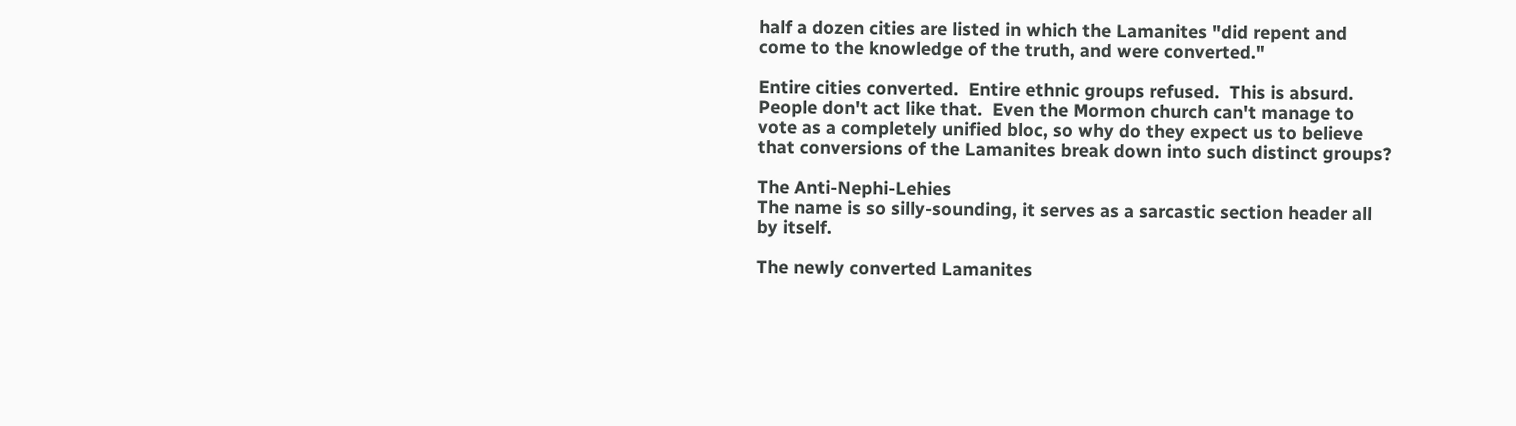half a dozen cities are listed in which the Lamanites "did repent and come to the knowledge of the truth, and were converted."

Entire cities converted.  Entire ethnic groups refused.  This is absurd.  People don't act like that.  Even the Mormon church can't manage to vote as a completely unified bloc, so why do they expect us to believe that conversions of the Lamanites break down into such distinct groups?

The Anti-Nephi-Lehies
The name is so silly-sounding, it serves as a sarcastic section header all by itself.

The newly converted Lamanites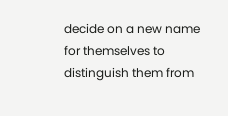decide on a new name for themselves to distinguish them from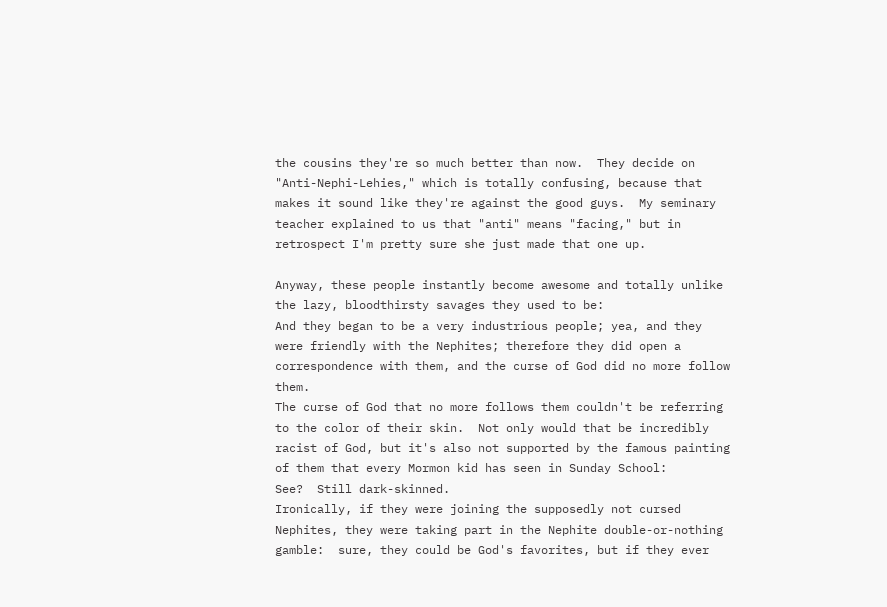the cousins they're so much better than now.  They decide on "Anti-Nephi-Lehies," which is totally confusing, because that makes it sound like they're against the good guys.  My seminary teacher explained to us that "anti" means "facing," but in retrospect I'm pretty sure she just made that one up.

Anyway, these people instantly become awesome and totally unlike the lazy, bloodthirsty savages they used to be:
And they began to be a very industrious people; yea, and they were friendly with the Nephites; therefore they did open a correspondence with them, and the curse of God did no more follow them.
The curse of God that no more follows them couldn't be referring to the color of their skin.  Not only would that be incredibly racist of God, but it's also not supported by the famous painting of them that every Mormon kid has seen in Sunday School:
See?  Still dark-skinned.
Ironically, if they were joining the supposedly not cursed Nephites, they were taking part in the Nephite double-or-nothing gamble:  sure, they could be God's favorites, but if they ever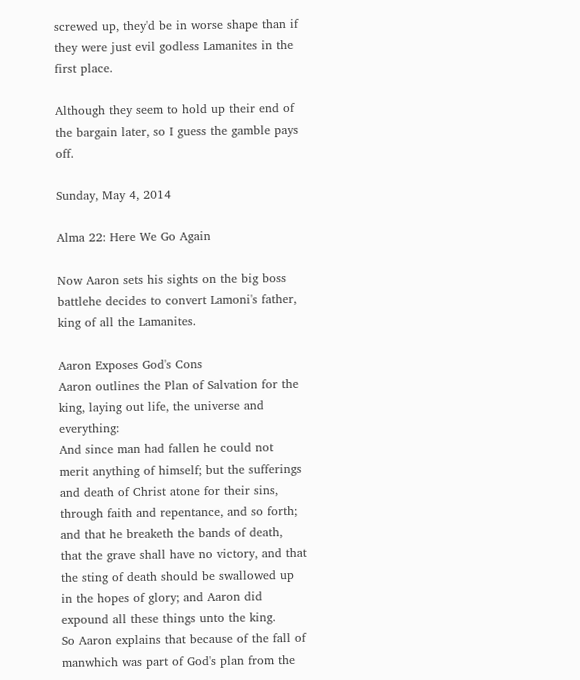screwed up, they'd be in worse shape than if they were just evil godless Lamanites in the first place.

Although they seem to hold up their end of the bargain later, so I guess the gamble pays off.

Sunday, May 4, 2014

Alma 22: Here We Go Again

Now Aaron sets his sights on the big boss battlehe decides to convert Lamoni's father, king of all the Lamanites.

Aaron Exposes God's Cons
Aaron outlines the Plan of Salvation for the king, laying out life, the universe and everything:
And since man had fallen he could not merit anything of himself; but the sufferings and death of Christ atone for their sins, through faith and repentance, and so forth; and that he breaketh the bands of death, that the grave shall have no victory, and that the sting of death should be swallowed up in the hopes of glory; and Aaron did expound all these things unto the king.
So Aaron explains that because of the fall of manwhich was part of God's plan from the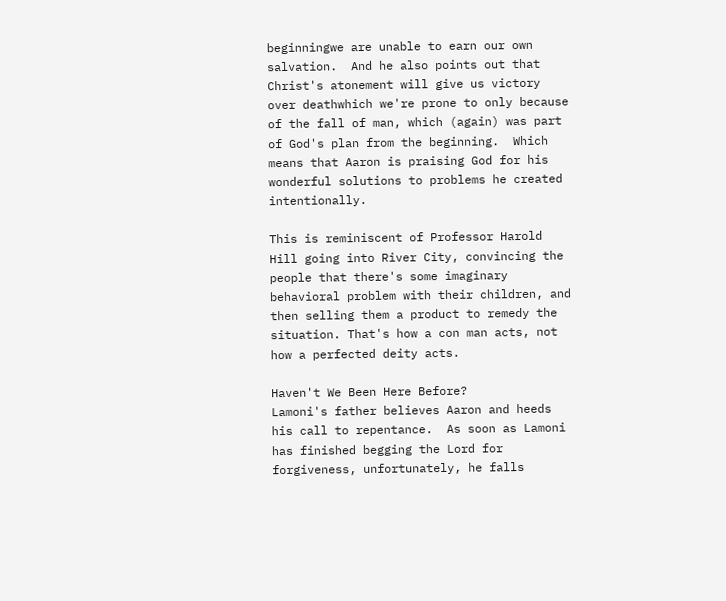beginningwe are unable to earn our own salvation.  And he also points out that Christ's atonement will give us victory over deathwhich we're prone to only because of the fall of man, which (again) was part of God's plan from the beginning.  Which means that Aaron is praising God for his wonderful solutions to problems he created intentionally.

This is reminiscent of Professor Harold Hill going into River City, convincing the people that there's some imaginary behavioral problem with their children, and then selling them a product to remedy the situation. That's how a con man acts, not how a perfected deity acts.

Haven't We Been Here Before?
Lamoni's father believes Aaron and heeds his call to repentance.  As soon as Lamoni has finished begging the Lord for forgiveness, unfortunately, he falls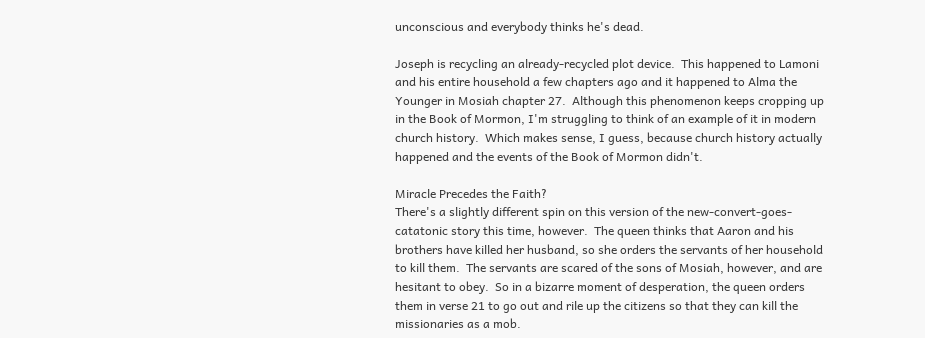unconscious and everybody thinks he's dead.

Joseph is recycling an already-recycled plot device.  This happened to Lamoni and his entire household a few chapters ago and it happened to Alma the Younger in Mosiah chapter 27.  Although this phenomenon keeps cropping up in the Book of Mormon, I'm struggling to think of an example of it in modern church history.  Which makes sense, I guess, because church history actually happened and the events of the Book of Mormon didn't.

Miracle Precedes the Faith?
There's a slightly different spin on this version of the new-convert-goes-catatonic story this time, however.  The queen thinks that Aaron and his brothers have killed her husband, so she orders the servants of her household to kill them.  The servants are scared of the sons of Mosiah, however, and are hesitant to obey.  So in a bizarre moment of desperation, the queen orders them in verse 21 to go out and rile up the citizens so that they can kill the missionaries as a mob.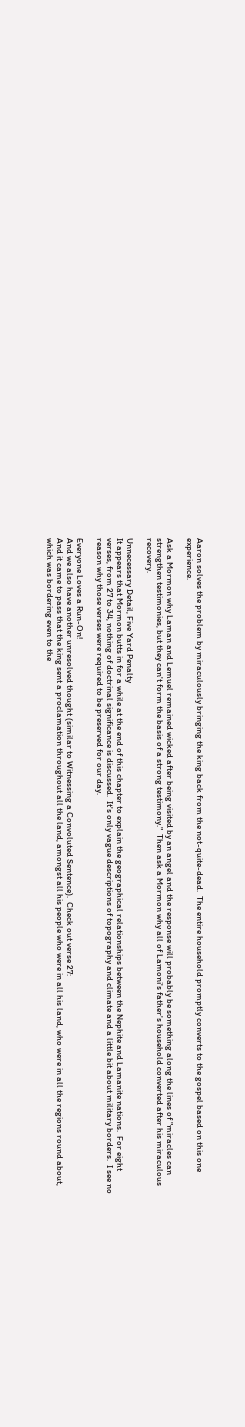Aaron solves the problem by miraculously bringing the king back from the not-quite-dead.  The entire household promptly converts to the gospel based on this one experience.

Ask a Mormon why Laman and Lemuel remained wicked after being visited by an angel and the response will probably be something along the lines of "miracles can strengthen testimonies, but they can't form the basis of a strong testimony."  Then ask a Mormon why all of Lamoni's father's household converted after his miraculous recovery.

Unnecessary Detail, Five Yard Penalty
It appears that Mormon butts in for a while at the end of this chapter to explain the geographical relationships between the Nephite and Lamanite nations.  For eight verses, from 27 to 34, nothing of doctrinal significance is discussed.  It's only vague descriptions of topography and climate and a little bit about military borders.  I see no reason why those verses were required to be preserved for our day.

Everyone Loves a Run-On!
And we also have another unresolved thought (similar to Witnessing a Convoluted Sentence).  Check out verse 27:
And it came to pass that the king sent a proclamation throughout all the land, amongst all his people who were in all his land, who were in all the regions round about, which was bordering even to the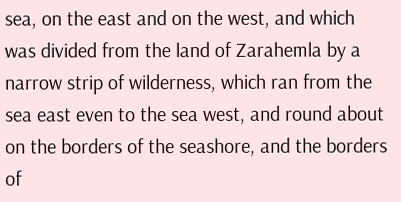sea, on the east and on the west, and which was divided from the land of Zarahemla by a narrow strip of wilderness, which ran from the sea east even to the sea west, and round about on the borders of the seashore, and the borders of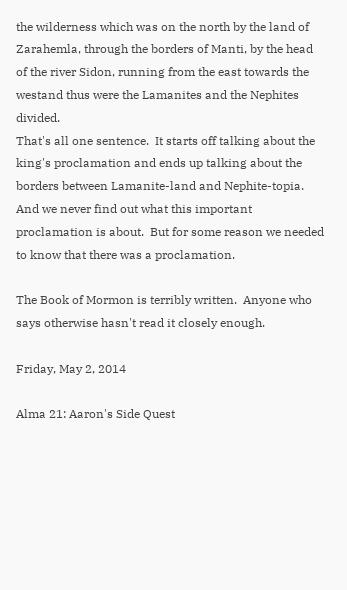the wilderness which was on the north by the land of Zarahemla, through the borders of Manti, by the head of the river Sidon, running from the east towards the westand thus were the Lamanites and the Nephites divided.
That's all one sentence.  It starts off talking about the king's proclamation and ends up talking about the borders between Lamanite-land and Nephite-topia.  And we never find out what this important proclamation is about.  But for some reason we needed to know that there was a proclamation.

The Book of Mormon is terribly written.  Anyone who says otherwise hasn't read it closely enough.

Friday, May 2, 2014

Alma 21: Aaron's Side Quest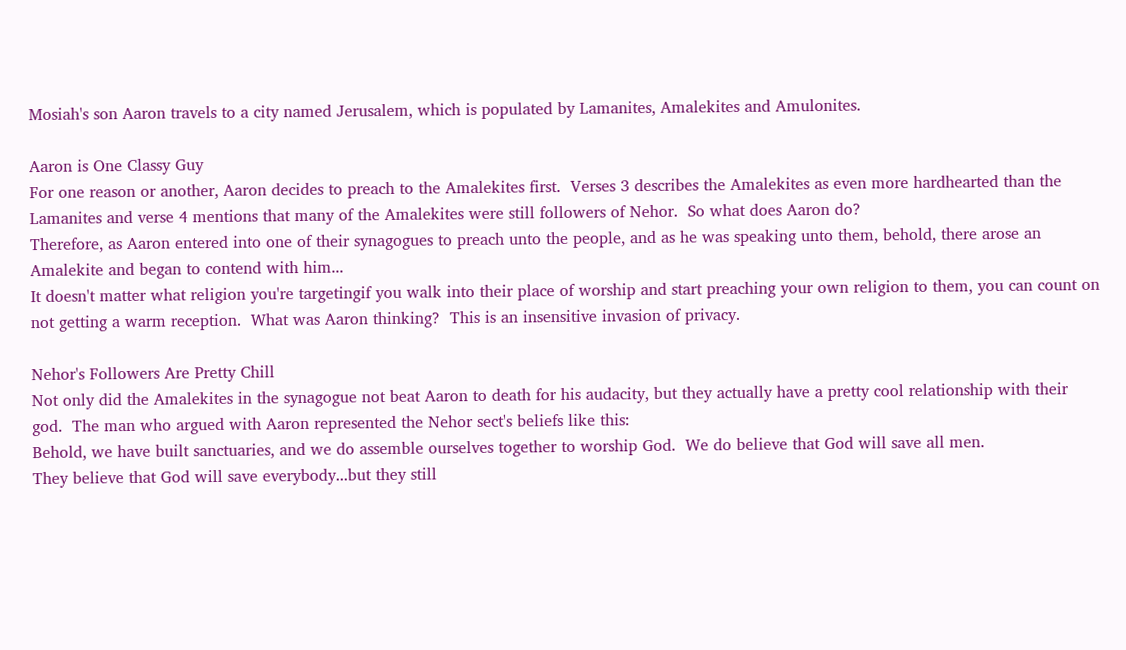Mosiah's son Aaron travels to a city named Jerusalem, which is populated by Lamanites, Amalekites and Amulonites.

Aaron is One Classy Guy
For one reason or another, Aaron decides to preach to the Amalekites first.  Verses 3 describes the Amalekites as even more hardhearted than the Lamanites and verse 4 mentions that many of the Amalekites were still followers of Nehor.  So what does Aaron do?
Therefore, as Aaron entered into one of their synagogues to preach unto the people, and as he was speaking unto them, behold, there arose an Amalekite and began to contend with him...
It doesn't matter what religion you're targetingif you walk into their place of worship and start preaching your own religion to them, you can count on not getting a warm reception.  What was Aaron thinking?  This is an insensitive invasion of privacy.

Nehor's Followers Are Pretty Chill
Not only did the Amalekites in the synagogue not beat Aaron to death for his audacity, but they actually have a pretty cool relationship with their god.  The man who argued with Aaron represented the Nehor sect's beliefs like this:
Behold, we have built sanctuaries, and we do assemble ourselves together to worship God.  We do believe that God will save all men.
They believe that God will save everybody...but they still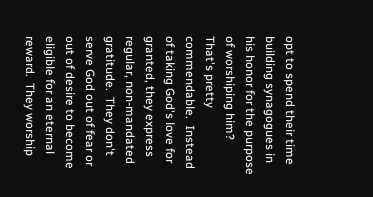opt to spend their time building synagogues in his honor for the purpose of worshiping him?  That's pretty commendable.  Instead of taking God's love for granted, they express regular, non-mandated gratitude.  They don't serve God out of fear or out of desire to become eligible for an eternal reward.  They worship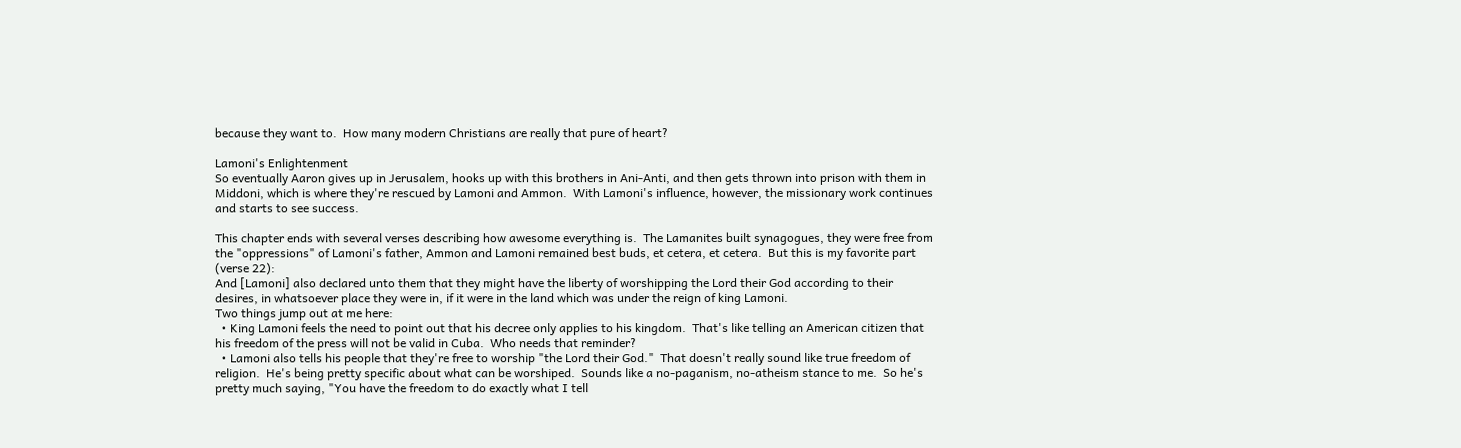because they want to.  How many modern Christians are really that pure of heart?

Lamoni's Enlightenment
So eventually Aaron gives up in Jerusalem, hooks up with this brothers in Ani-Anti, and then gets thrown into prison with them in Middoni, which is where they're rescued by Lamoni and Ammon.  With Lamoni's influence, however, the missionary work continues and starts to see success.

This chapter ends with several verses describing how awesome everything is.  The Lamanites built synagogues, they were free from the "oppressions" of Lamoni's father, Ammon and Lamoni remained best buds, et cetera, et cetera.  But this is my favorite part (verse 22):
And [Lamoni] also declared unto them that they might have the liberty of worshipping the Lord their God according to their desires, in whatsoever place they were in, if it were in the land which was under the reign of king Lamoni.
Two things jump out at me here:
  • King Lamoni feels the need to point out that his decree only applies to his kingdom.  That's like telling an American citizen that his freedom of the press will not be valid in Cuba.  Who needs that reminder?
  • Lamoni also tells his people that they're free to worship "the Lord their God."  That doesn't really sound like true freedom of religion.  He's being pretty specific about what can be worshiped.  Sounds like a no-paganism, no-atheism stance to me.  So he's pretty much saying, "You have the freedom to do exactly what I tell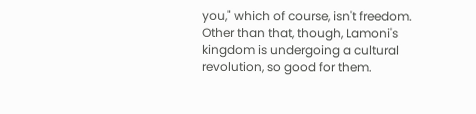you," which of course, isn't freedom.
Other than that, though, Lamoni's kingdom is undergoing a cultural revolution, so good for them.